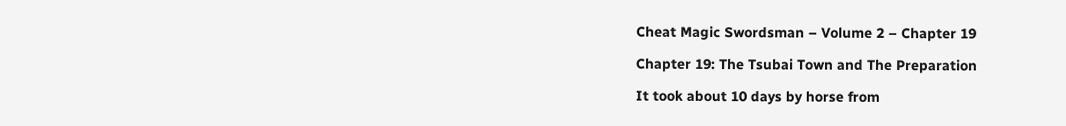Cheat Magic Swordsman – Volume 2 – Chapter 19

Chapter 19: The Tsubai Town and The Preparation

It took about 10 days by horse from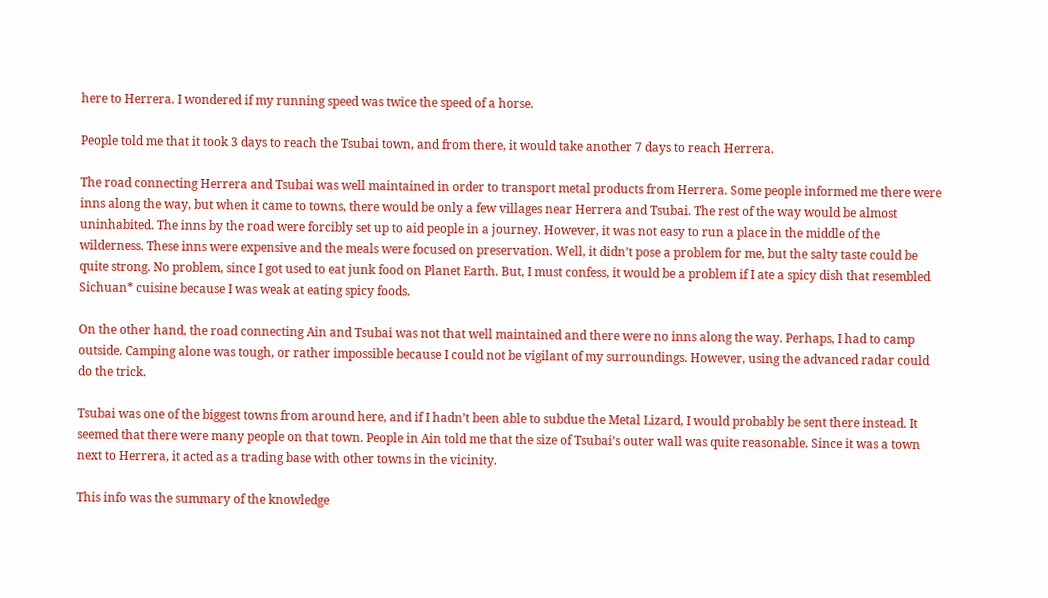here to Herrera. I wondered if my running speed was twice the speed of a horse.

People told me that it took 3 days to reach the Tsubai town, and from there, it would take another 7 days to reach Herrera.

The road connecting Herrera and Tsubai was well maintained in order to transport metal products from Herrera. Some people informed me there were inns along the way, but when it came to towns, there would be only a few villages near Herrera and Tsubai. The rest of the way would be almost uninhabited. The inns by the road were forcibly set up to aid people in a journey. However, it was not easy to run a place in the middle of the wilderness. These inns were expensive and the meals were focused on preservation. Well, it didn’t pose a problem for me, but the salty taste could be quite strong. No problem, since I got used to eat junk food on Planet Earth. But, I must confess, it would be a problem if I ate a spicy dish that resembled Sichuan* cuisine because I was weak at eating spicy foods.

On the other hand, the road connecting Ain and Tsubai was not that well maintained and there were no inns along the way. Perhaps, I had to camp outside. Camping alone was tough, or rather impossible because I could not be vigilant of my surroundings. However, using the advanced radar could do the trick.

Tsubai was one of the biggest towns from around here, and if I hadn’t been able to subdue the Metal Lizard, I would probably be sent there instead. It seemed that there were many people on that town. People in Ain told me that the size of Tsubai’s outer wall was quite reasonable. Since it was a town next to Herrera, it acted as a trading base with other towns in the vicinity.

This info was the summary of the knowledge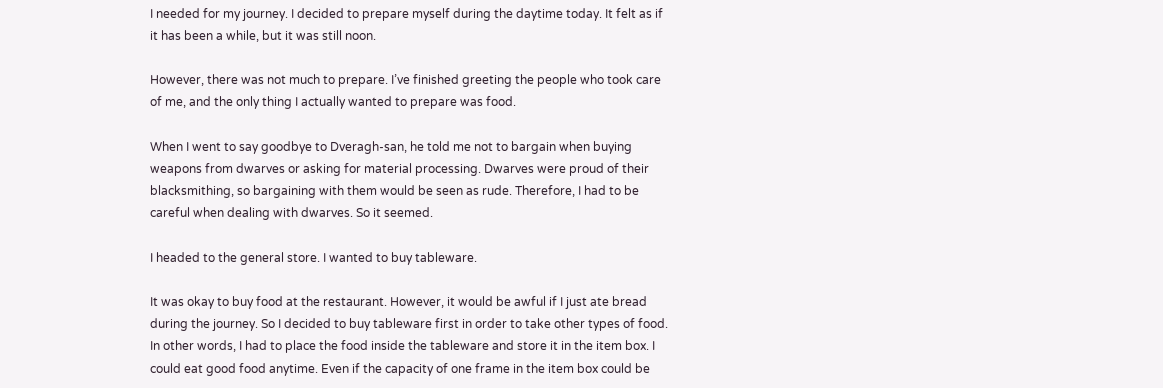I needed for my journey. I decided to prepare myself during the daytime today. It felt as if it has been a while, but it was still noon.

However, there was not much to prepare. I’ve finished greeting the people who took care of me, and the only thing I actually wanted to prepare was food.

When I went to say goodbye to Dveragh-san, he told me not to bargain when buying weapons from dwarves or asking for material processing. Dwarves were proud of their blacksmithing, so bargaining with them would be seen as rude. Therefore, I had to be careful when dealing with dwarves. So it seemed.

I headed to the general store. I wanted to buy tableware.

It was okay to buy food at the restaurant. However, it would be awful if I just ate bread during the journey. So I decided to buy tableware first in order to take other types of food. In other words, I had to place the food inside the tableware and store it in the item box. I could eat good food anytime. Even if the capacity of one frame in the item box could be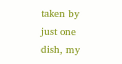taken by just one dish, my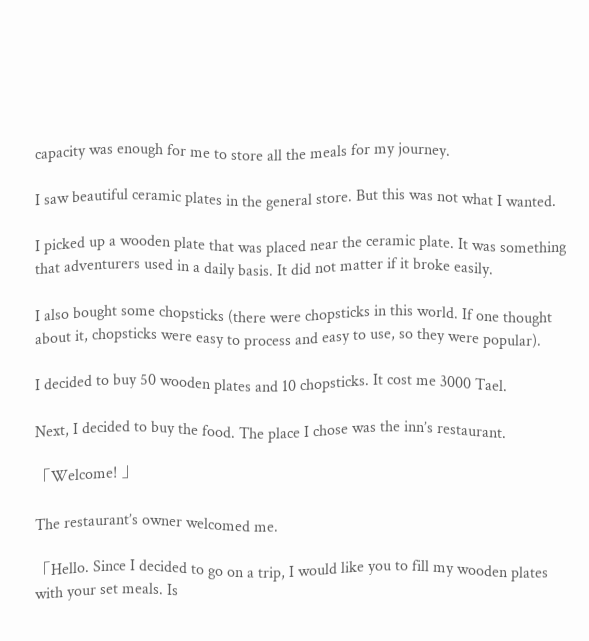capacity was enough for me to store all the meals for my journey.

I saw beautiful ceramic plates in the general store. But this was not what I wanted.

I picked up a wooden plate that was placed near the ceramic plate. It was something that adventurers used in a daily basis. It did not matter if it broke easily.

I also bought some chopsticks (there were chopsticks in this world. If one thought about it, chopsticks were easy to process and easy to use, so they were popular).

I decided to buy 50 wooden plates and 10 chopsticks. It cost me 3000 Tael.

Next, I decided to buy the food. The place I chose was the inn’s restaurant.

「Welcome! 」

The restaurant’s owner welcomed me.

「Hello. Since I decided to go on a trip, I would like you to fill my wooden plates with your set meals. Is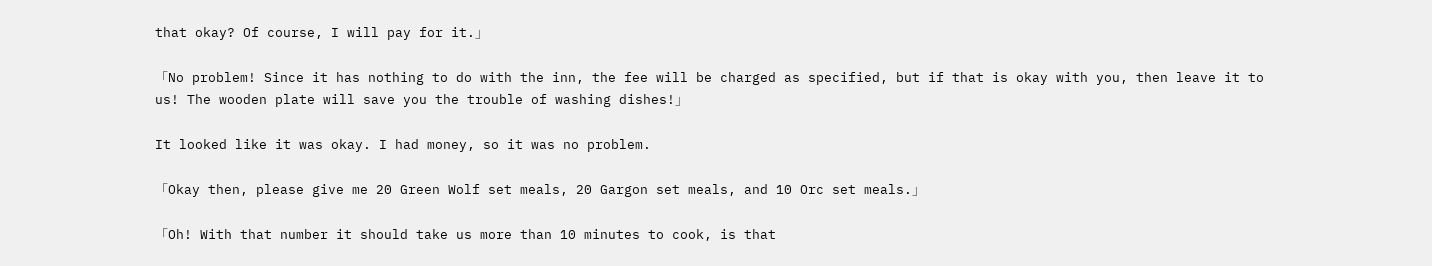that okay? Of course, I will pay for it.」

「No problem! Since it has nothing to do with the inn, the fee will be charged as specified, but if that is okay with you, then leave it to us! The wooden plate will save you the trouble of washing dishes!」

It looked like it was okay. I had money, so it was no problem.

「Okay then, please give me 20 Green Wolf set meals, 20 Gargon set meals, and 10 Orc set meals.」

「Oh! With that number it should take us more than 10 minutes to cook, is that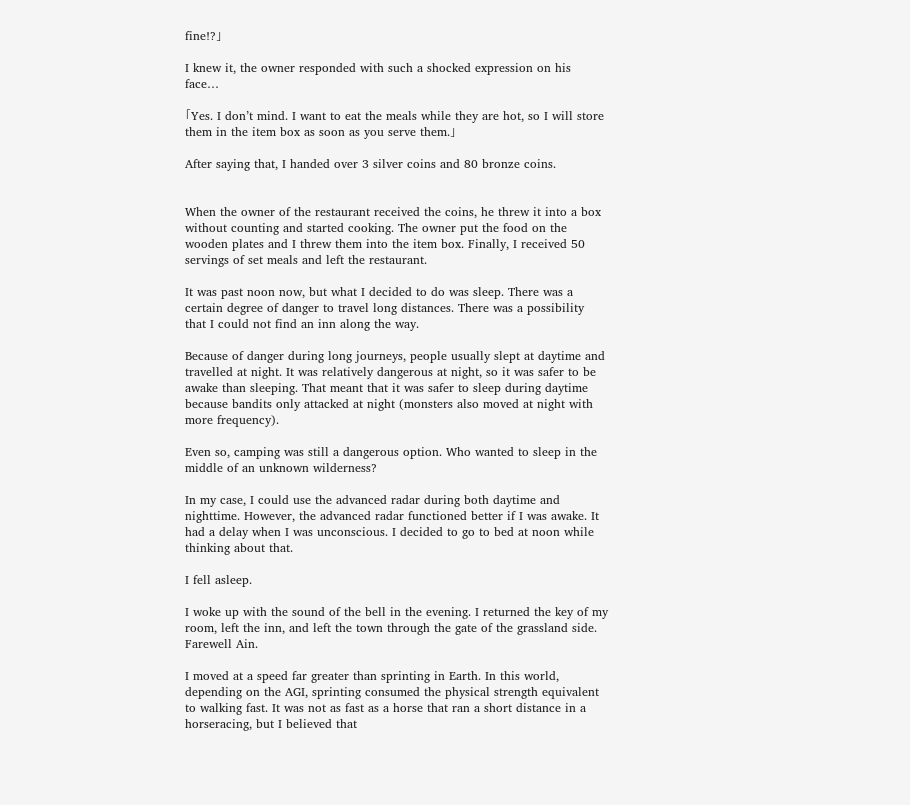fine!?」

I knew it, the owner responded with such a shocked expression on his face…

「Yes. I don’t mind. I want to eat the meals while they are hot, so I will store them in the item box as soon as you serve them.」

After saying that, I handed over 3 silver coins and 80 bronze coins.


When the owner of the restaurant received the coins, he threw it into a box without counting and started cooking. The owner put the food on the wooden plates and I threw them into the item box. Finally, I received 50 servings of set meals and left the restaurant.

It was past noon now, but what I decided to do was sleep. There was a certain degree of danger to travel long distances. There was a possibility that I could not find an inn along the way.

Because of danger during long journeys, people usually slept at daytime and travelled at night. It was relatively dangerous at night, so it was safer to be awake than sleeping. That meant that it was safer to sleep during daytime because bandits only attacked at night (monsters also moved at night with more frequency).

Even so, camping was still a dangerous option. Who wanted to sleep in the middle of an unknown wilderness?

In my case, I could use the advanced radar during both daytime and nighttime. However, the advanced radar functioned better if I was awake. It had a delay when I was unconscious. I decided to go to bed at noon while thinking about that.

I fell asleep.

I woke up with the sound of the bell in the evening. I returned the key of my room, left the inn, and left the town through the gate of the grassland side. Farewell Ain.

I moved at a speed far greater than sprinting in Earth. In this world, depending on the AGI, sprinting consumed the physical strength equivalent to walking fast. It was not as fast as a horse that ran a short distance in a horseracing, but I believed that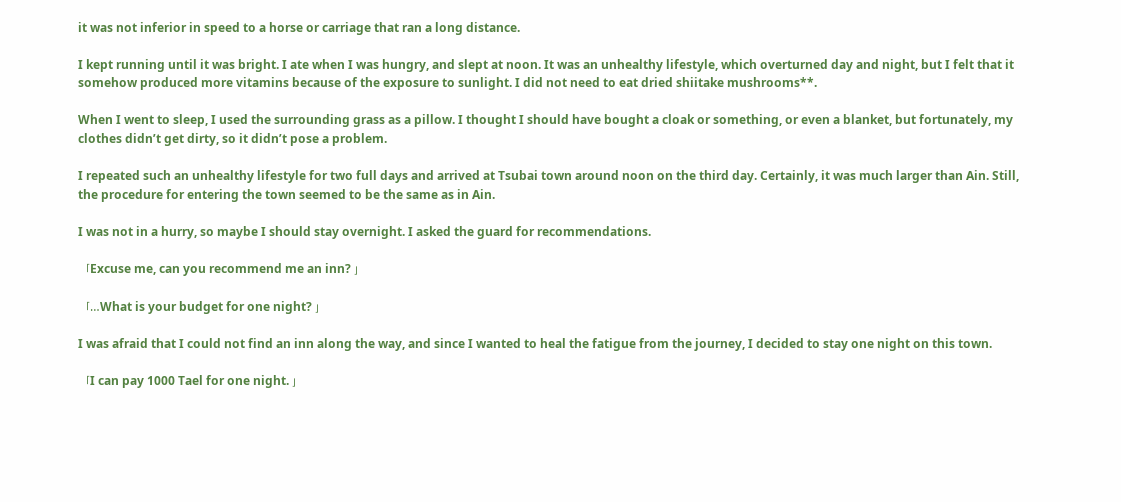it was not inferior in speed to a horse or carriage that ran a long distance.

I kept running until it was bright. I ate when I was hungry, and slept at noon. It was an unhealthy lifestyle, which overturned day and night, but I felt that it somehow produced more vitamins because of the exposure to sunlight. I did not need to eat dried shiitake mushrooms**.

When I went to sleep, I used the surrounding grass as a pillow. I thought I should have bought a cloak or something, or even a blanket, but fortunately, my clothes didn’t get dirty, so it didn’t pose a problem.

I repeated such an unhealthy lifestyle for two full days and arrived at Tsubai town around noon on the third day. Certainly, it was much larger than Ain. Still, the procedure for entering the town seemed to be the same as in Ain.

I was not in a hurry, so maybe I should stay overnight. I asked the guard for recommendations.

「Excuse me, can you recommend me an inn? 」

「…What is your budget for one night? 」

I was afraid that I could not find an inn along the way, and since I wanted to heal the fatigue from the journey, I decided to stay one night on this town.

「I can pay 1000 Tael for one night. 」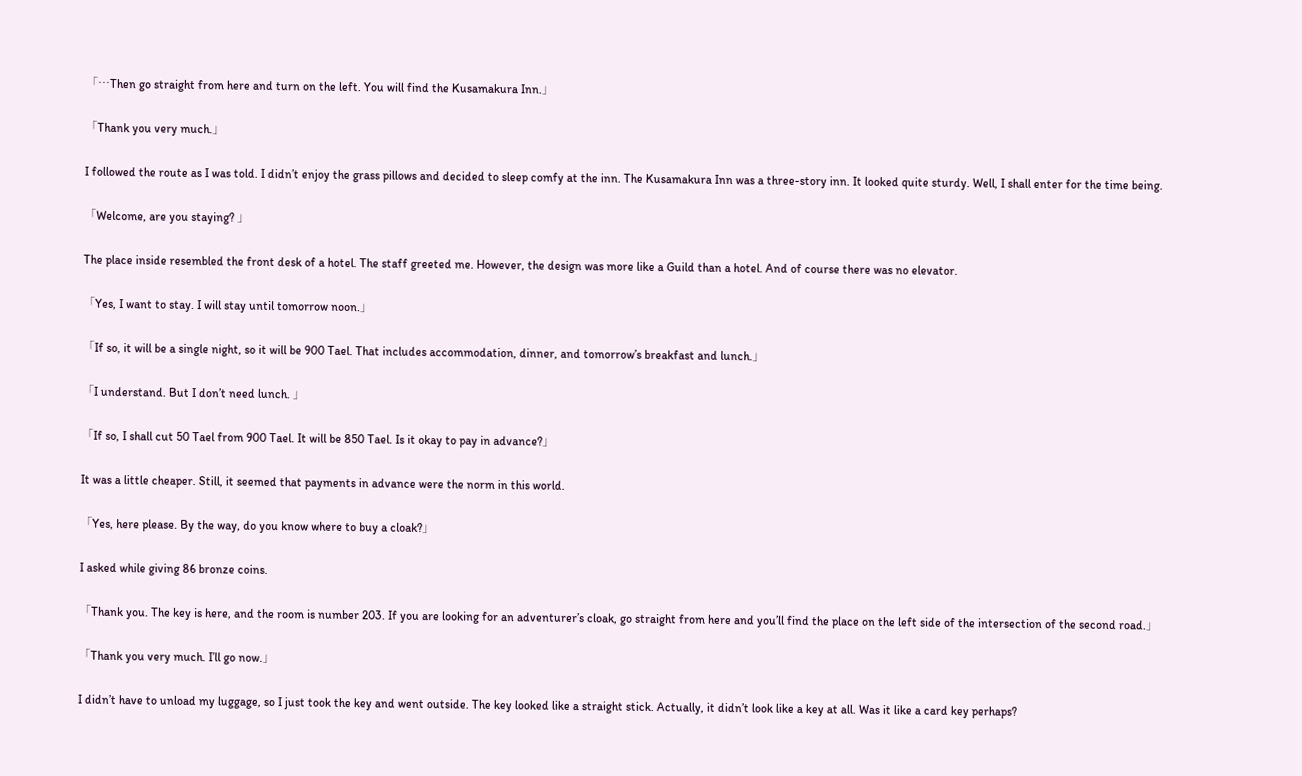「…Then go straight from here and turn on the left. You will find the Kusamakura Inn.」

「Thank you very much.」

I followed the route as I was told. I didn’t enjoy the grass pillows and decided to sleep comfy at the inn. The Kusamakura Inn was a three-story inn. It looked quite sturdy. Well, I shall enter for the time being.

「Welcome, are you staying? 」

The place inside resembled the front desk of a hotel. The staff greeted me. However, the design was more like a Guild than a hotel. And of course there was no elevator.

「Yes, I want to stay. I will stay until tomorrow noon.」

「If so, it will be a single night, so it will be 900 Tael. That includes accommodation, dinner, and tomorrow’s breakfast and lunch.」

「I understand. But I don’t need lunch. 」

「If so, I shall cut 50 Tael from 900 Tael. It will be 850 Tael. Is it okay to pay in advance?」

It was a little cheaper. Still, it seemed that payments in advance were the norm in this world.

「Yes, here please. By the way, do you know where to buy a cloak?」

I asked while giving 86 bronze coins.

「Thank you. The key is here, and the room is number 203. If you are looking for an adventurer’s cloak, go straight from here and you’ll find the place on the left side of the intersection of the second road.」

「Thank you very much. I’ll go now.」

I didn’t have to unload my luggage, so I just took the key and went outside. The key looked like a straight stick. Actually, it didn’t look like a key at all. Was it like a card key perhaps?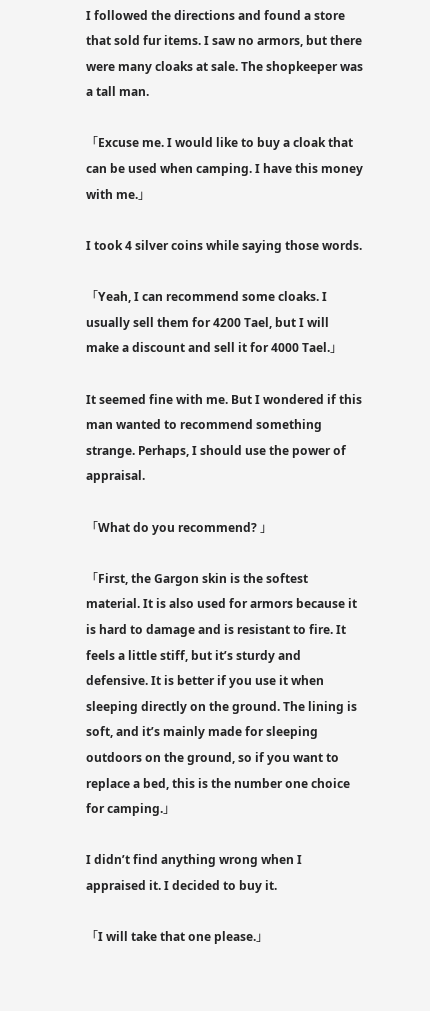I followed the directions and found a store that sold fur items. I saw no armors, but there were many cloaks at sale. The shopkeeper was a tall man.

「Excuse me. I would like to buy a cloak that can be used when camping. I have this money with me.」

I took 4 silver coins while saying those words.

「Yeah, I can recommend some cloaks. I usually sell them for 4200 Tael, but I will make a discount and sell it for 4000 Tael.」

It seemed fine with me. But I wondered if this man wanted to recommend something strange. Perhaps, I should use the power of appraisal.

「What do you recommend? 」

「First, the Gargon skin is the softest material. It is also used for armors because it is hard to damage and is resistant to fire. It feels a little stiff, but it’s sturdy and defensive. It is better if you use it when sleeping directly on the ground. The lining is soft, and it’s mainly made for sleeping outdoors on the ground, so if you want to replace a bed, this is the number one choice for camping.」

I didn’t find anything wrong when I appraised it. I decided to buy it.

「I will take that one please.」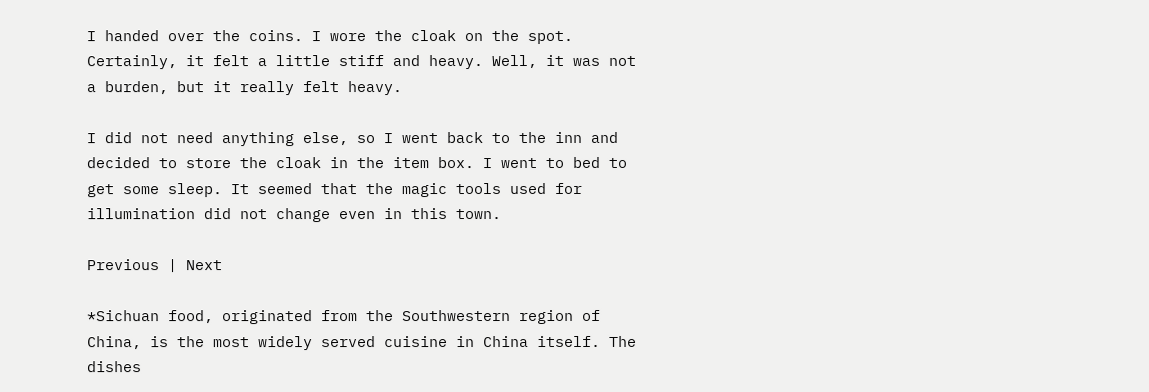I handed over the coins. I wore the cloak on the spot. Certainly, it felt a little stiff and heavy. Well, it was not a burden, but it really felt heavy.

I did not need anything else, so I went back to the inn and decided to store the cloak in the item box. I went to bed to get some sleep. It seemed that the magic tools used for illumination did not change even in this town.

Previous | Next

*Sichuan food, originated from the Southwestern region of China, is the most widely served cuisine in China itself. The dishes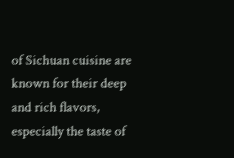of Sichuan cuisine are known for their deep and rich flavors, especially the taste of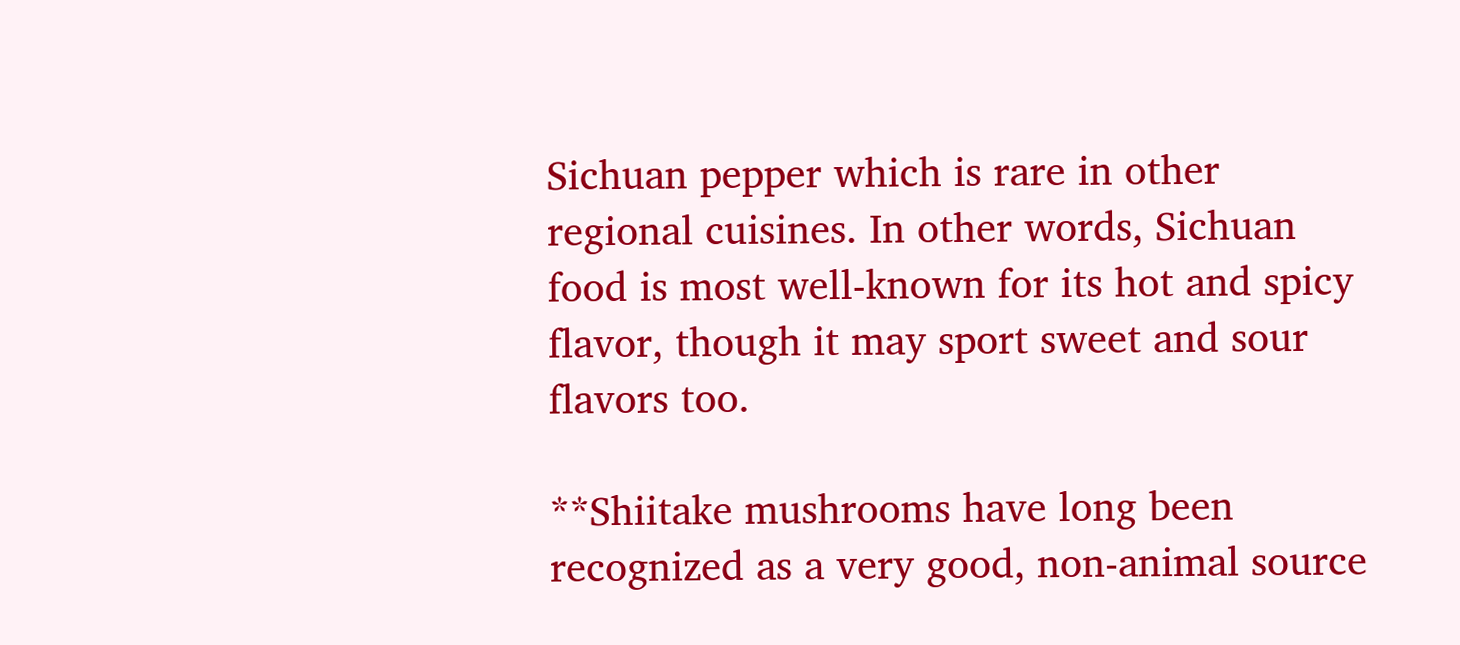Sichuan pepper which is rare in other regional cuisines. In other words, Sichuan food is most well-known for its hot and spicy flavor, though it may sport sweet and sour flavors too.

**Shiitake mushrooms have long been recognized as a very good, non-animal source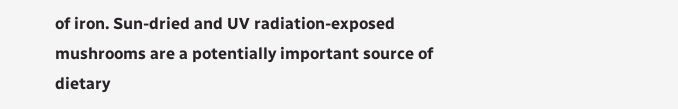of iron. Sun-dried and UV radiation-exposed mushrooms are a potentially important source of dietary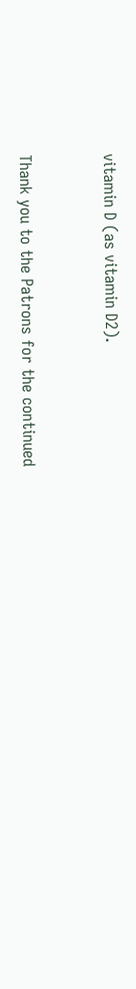vitamin D (as vitamin D2).


Thank you to the Patrons for the continued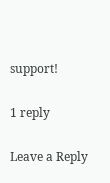support!

1 reply

Leave a Reply